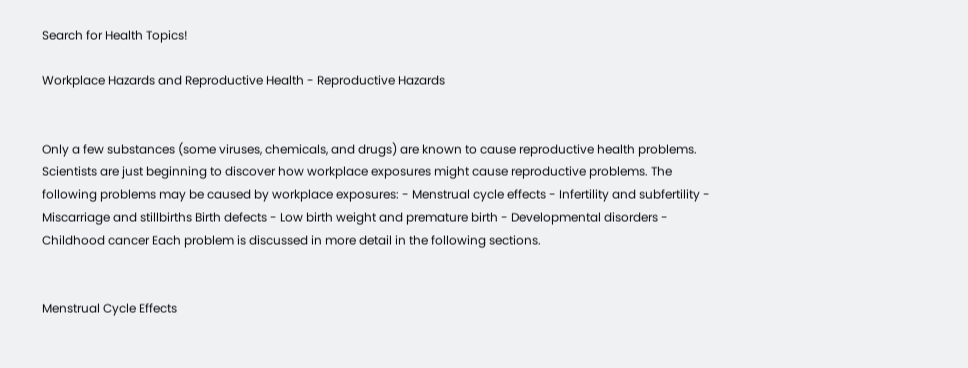Search for Health Topics!

Workplace Hazards and Reproductive Health - Reproductive Hazards


Only a few substances (some viruses, chemicals, and drugs) are known to cause reproductive health problems. Scientists are just beginning to discover how workplace exposures might cause reproductive problems. The following problems may be caused by workplace exposures: - Menstrual cycle effects - Infertility and subfertility - Miscarriage and stillbirths Birth defects - Low birth weight and premature birth - Developmental disorders - Childhood cancer Each problem is discussed in more detail in the following sections.


Menstrual Cycle Effects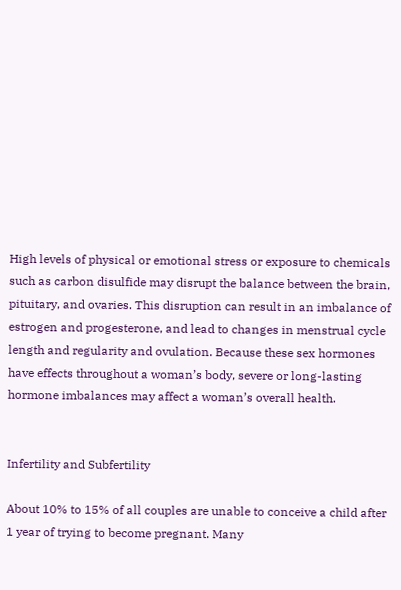High levels of physical or emotional stress or exposure to chemicals such as carbon disulfide may disrupt the balance between the brain, pituitary, and ovaries. This disruption can result in an imbalance of estrogen and progesterone, and lead to changes in menstrual cycle length and regularity and ovulation. Because these sex hormones have effects throughout a woman’s body, severe or long-lasting hormone imbalances may affect a woman’s overall health.


Infertility and Subfertility

About 10% to 15% of all couples are unable to conceive a child after 1 year of trying to become pregnant. Many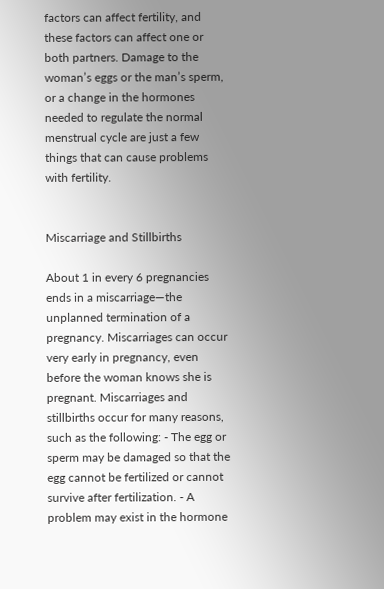factors can affect fertility, and these factors can affect one or both partners. Damage to the woman’s eggs or the man’s sperm, or a change in the hormones needed to regulate the normal menstrual cycle are just a few things that can cause problems with fertility.


Miscarriage and Stillbirths

About 1 in every 6 pregnancies ends in a miscarriage—the unplanned termination of a pregnancy. Miscarriages can occur very early in pregnancy, even before the woman knows she is pregnant. Miscarriages and stillbirths occur for many reasons, such as the following: - The egg or sperm may be damaged so that the egg cannot be fertilized or cannot survive after fertilization. - A problem may exist in the hormone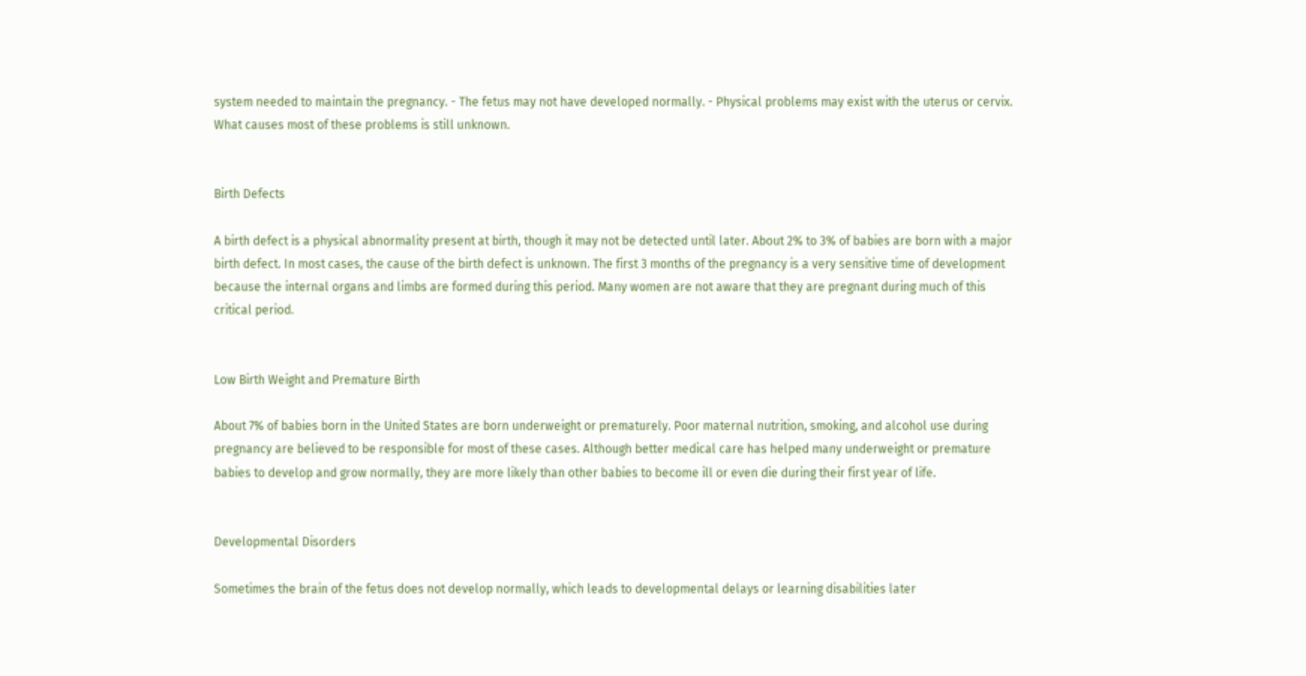system needed to maintain the pregnancy. - The fetus may not have developed normally. - Physical problems may exist with the uterus or cervix. What causes most of these problems is still unknown.


Birth Defects

A birth defect is a physical abnormality present at birth, though it may not be detected until later. About 2% to 3% of babies are born with a major birth defect. In most cases, the cause of the birth defect is unknown. The first 3 months of the pregnancy is a very sensitive time of development because the internal organs and limbs are formed during this period. Many women are not aware that they are pregnant during much of this critical period.


Low Birth Weight and Premature Birth

About 7% of babies born in the United States are born underweight or prematurely. Poor maternal nutrition, smoking, and alcohol use during pregnancy are believed to be responsible for most of these cases. Although better medical care has helped many underweight or premature babies to develop and grow normally, they are more likely than other babies to become ill or even die during their first year of life.


Developmental Disorders

Sometimes the brain of the fetus does not develop normally, which leads to developmental delays or learning disabilities later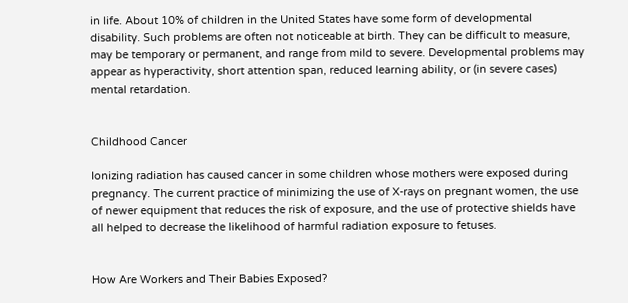in life. About 10% of children in the United States have some form of developmental disability. Such problems are often not noticeable at birth. They can be difficult to measure, may be temporary or permanent, and range from mild to severe. Developmental problems may appear as hyperactivity, short attention span, reduced learning ability, or (in severe cases) mental retardation.


Childhood Cancer

Ionizing radiation has caused cancer in some children whose mothers were exposed during pregnancy. The current practice of minimizing the use of X-rays on pregnant women, the use of newer equipment that reduces the risk of exposure, and the use of protective shields have all helped to decrease the likelihood of harmful radiation exposure to fetuses.


How Are Workers and Their Babies Exposed?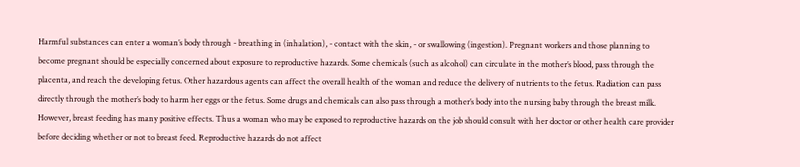Harmful substances can enter a woman’s body through - breathing in (inhalation), - contact with the skin, - or swallowing (ingestion). Pregnant workers and those planning to become pregnant should be especially concerned about exposure to reproductive hazards. Some chemicals (such as alcohol) can circulate in the mother’s blood, pass through the placenta, and reach the developing fetus. Other hazardous agents can affect the overall health of the woman and reduce the delivery of nutrients to the fetus. Radiation can pass directly through the mother’s body to harm her eggs or the fetus. Some drugs and chemicals can also pass through a mother’s body into the nursing baby through the breast milk. However, breast feeding has many positive effects. Thus a woman who may be exposed to reproductive hazards on the job should consult with her doctor or other health care provider before deciding whether or not to breast feed. Reproductive hazards do not affect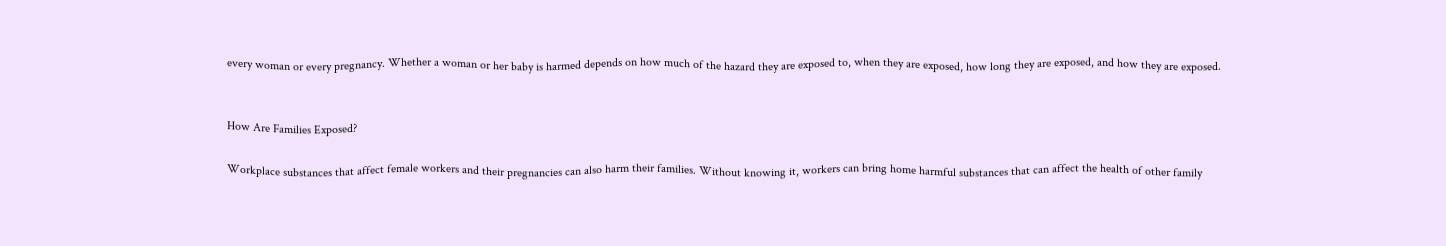every woman or every pregnancy. Whether a woman or her baby is harmed depends on how much of the hazard they are exposed to, when they are exposed, how long they are exposed, and how they are exposed.


How Are Families Exposed?

Workplace substances that affect female workers and their pregnancies can also harm their families. Without knowing it, workers can bring home harmful substances that can affect the health of other family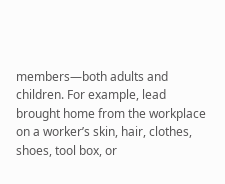members—both adults and children. For example, lead brought home from the workplace on a worker’s skin, hair, clothes, shoes, tool box, or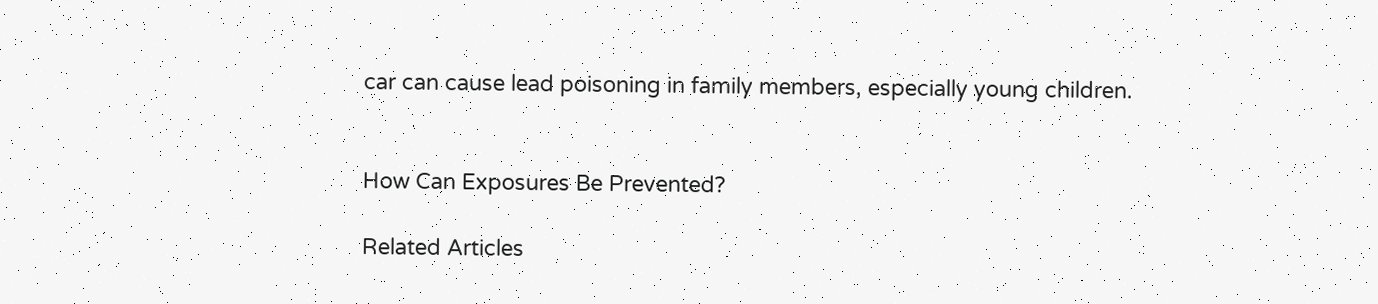car can cause lead poisoning in family members, especially young children.


How Can Exposures Be Prevented?

Related Articles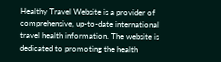Healthy Travel Website is a provider of comprehensive, up-to-date international travel health information. The website is dedicated to promoting the health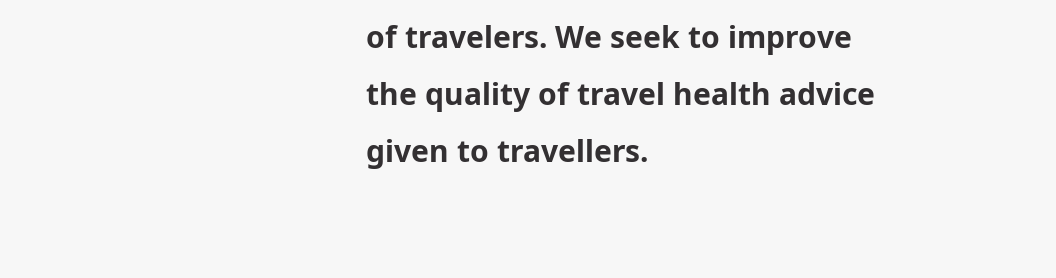of travelers. We seek to improve the quality of travel health advice given to travellers.